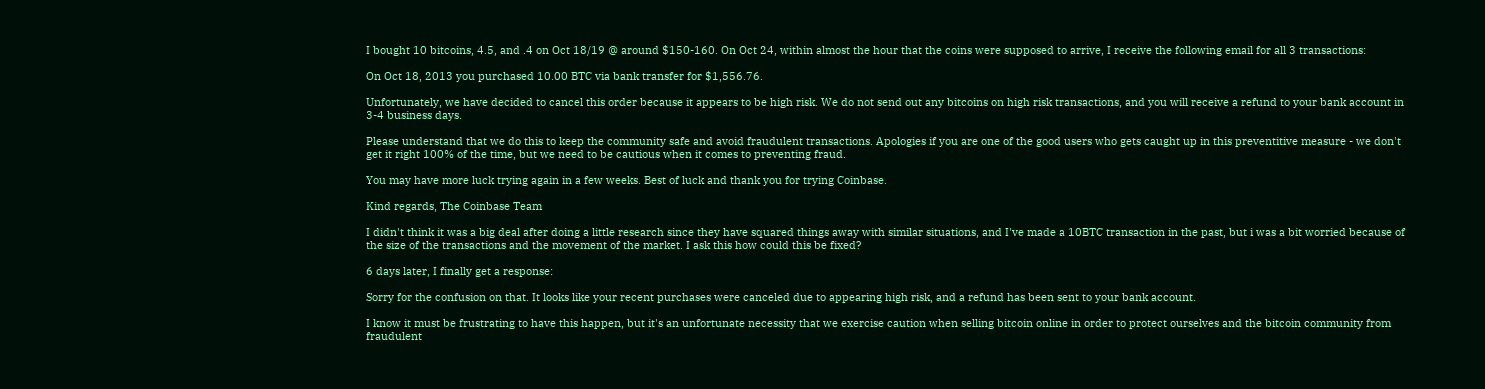I bought 10 bitcoins, 4.5, and .4 on Oct 18/19 @ around $150-160. On Oct 24, within almost the hour that the coins were supposed to arrive, I receive the following email for all 3 transactions:

On Oct 18, 2013 you purchased 10.00 BTC via bank transfer for $1,556.76.

Unfortunately, we have decided to cancel this order because it appears to be high risk. We do not send out any bitcoins on high risk transactions, and you will receive a refund to your bank account in 3-4 business days.

Please understand that we do this to keep the community safe and avoid fraudulent transactions. Apologies if you are one of the good users who gets caught up in this preventitive measure - we don't get it right 100% of the time, but we need to be cautious when it comes to preventing fraud.

You may have more luck trying again in a few weeks. Best of luck and thank you for trying Coinbase.

Kind regards, The Coinbase Team

I didn't think it was a big deal after doing a little research since they have squared things away with similar situations, and I've made a 10BTC transaction in the past, but i was a bit worried because of the size of the transactions and the movement of the market. I ask this how could this be fixed?

6 days later, I finally get a response:

Sorry for the confusion on that. It looks like your recent purchases were canceled due to appearing high risk, and a refund has been sent to your bank account.

I know it must be frustrating to have this happen, but it's an unfortunate necessity that we exercise caution when selling bitcoin online in order to protect ourselves and the bitcoin community from fraudulent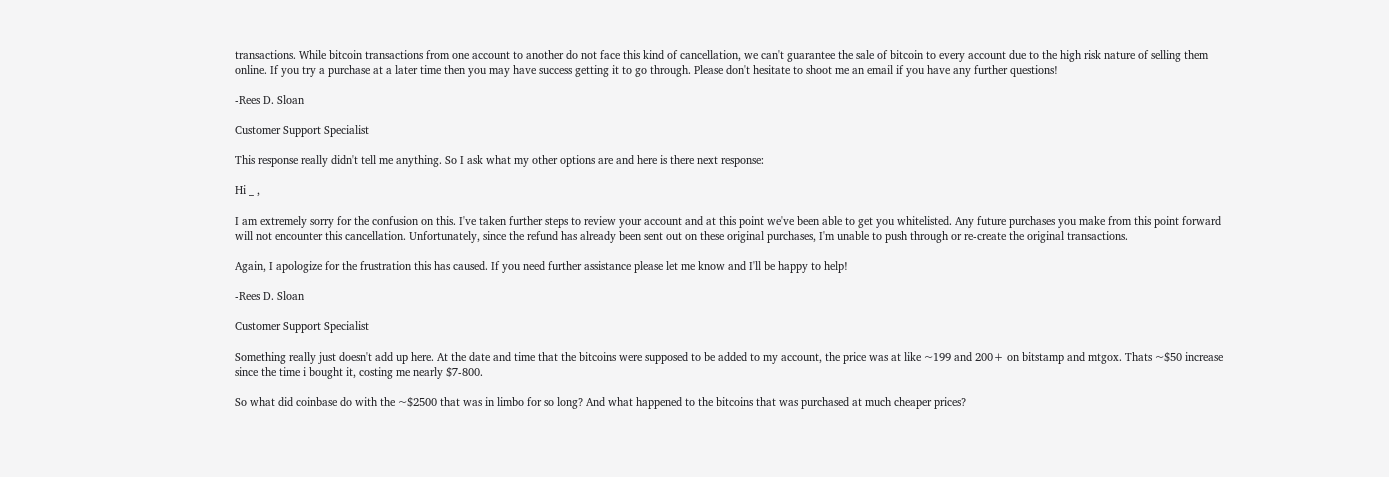transactions. While bitcoin transactions from one account to another do not face this kind of cancellation, we can't guarantee the sale of bitcoin to every account due to the high risk nature of selling them online. If you try a purchase at a later time then you may have success getting it to go through. Please don't hesitate to shoot me an email if you have any further questions!

-Rees D. Sloan

Customer Support Specialist

This response really didn't tell me anything. So I ask what my other options are and here is there next response:

Hi _ ,

I am extremely sorry for the confusion on this. I've taken further steps to review your account and at this point we've been able to get you whitelisted. Any future purchases you make from this point forward will not encounter this cancellation. Unfortunately, since the refund has already been sent out on these original purchases, I'm unable to push through or re-create the original transactions.

Again, I apologize for the frustration this has caused. If you need further assistance please let me know and I'll be happy to help!

-Rees D. Sloan

Customer Support Specialist

Something really just doesn't add up here. At the date and time that the bitcoins were supposed to be added to my account, the price was at like ~199 and 200+ on bitstamp and mtgox. Thats ~$50 increase since the time i bought it, costing me nearly $7-800.

So what did coinbase do with the ~$2500 that was in limbo for so long? And what happened to the bitcoins that was purchased at much cheaper prices?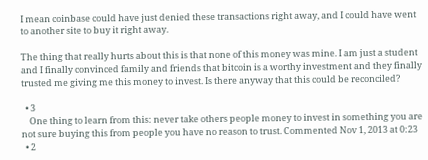I mean coinbase could have just denied these transactions right away, and I could have went to another site to buy it right away.

The thing that really hurts about this is that none of this money was mine. I am just a student and I finally convinced family and friends that bitcoin is a worthy investment and they finally trusted me giving me this money to invest. Is there anyway that this could be reconciled?

  • 3
    One thing to learn from this: never take others people money to invest in something you are not sure buying this from people you have no reason to trust. Commented Nov 1, 2013 at 0:23
  • 2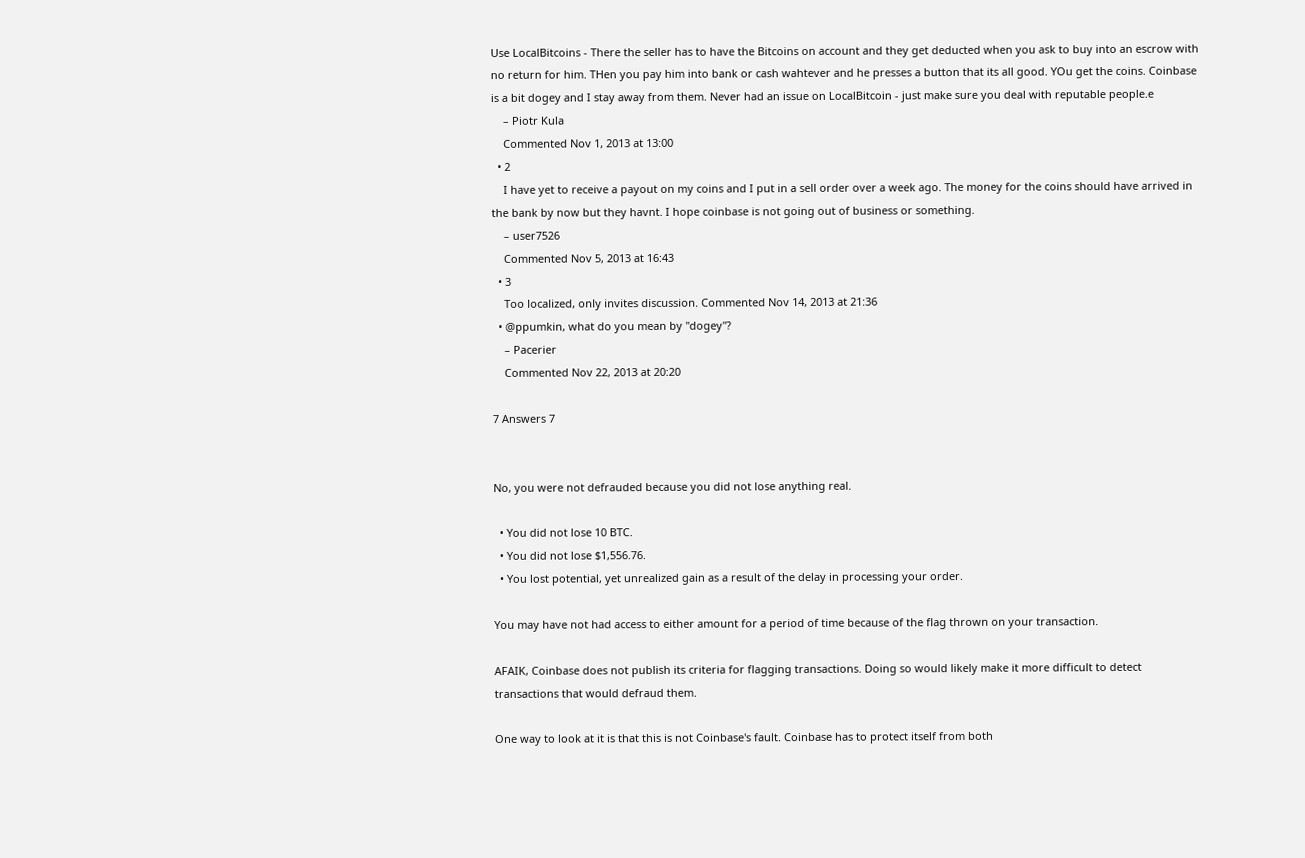Use LocalBitcoins - There the seller has to have the Bitcoins on account and they get deducted when you ask to buy into an escrow with no return for him. THen you pay him into bank or cash wahtever and he presses a button that its all good. YOu get the coins. Coinbase is a bit dogey and I stay away from them. Never had an issue on LocalBitcoin - just make sure you deal with reputable people.e
    – Piotr Kula
    Commented Nov 1, 2013 at 13:00
  • 2
    I have yet to receive a payout on my coins and I put in a sell order over a week ago. The money for the coins should have arrived in the bank by now but they havnt. I hope coinbase is not going out of business or something.
    – user7526
    Commented Nov 5, 2013 at 16:43
  • 3
    Too localized, only invites discussion. Commented Nov 14, 2013 at 21:36
  • @ppumkin, what do you mean by "dogey"?
    – Pacerier
    Commented Nov 22, 2013 at 20:20

7 Answers 7


No, you were not defrauded because you did not lose anything real.

  • You did not lose 10 BTC.
  • You did not lose $1,556.76.
  • You lost potential, yet unrealized gain as a result of the delay in processing your order.

You may have not had access to either amount for a period of time because of the flag thrown on your transaction.

AFAIK, Coinbase does not publish its criteria for flagging transactions. Doing so would likely make it more difficult to detect transactions that would defraud them.

One way to look at it is that this is not Coinbase's fault. Coinbase has to protect itself from both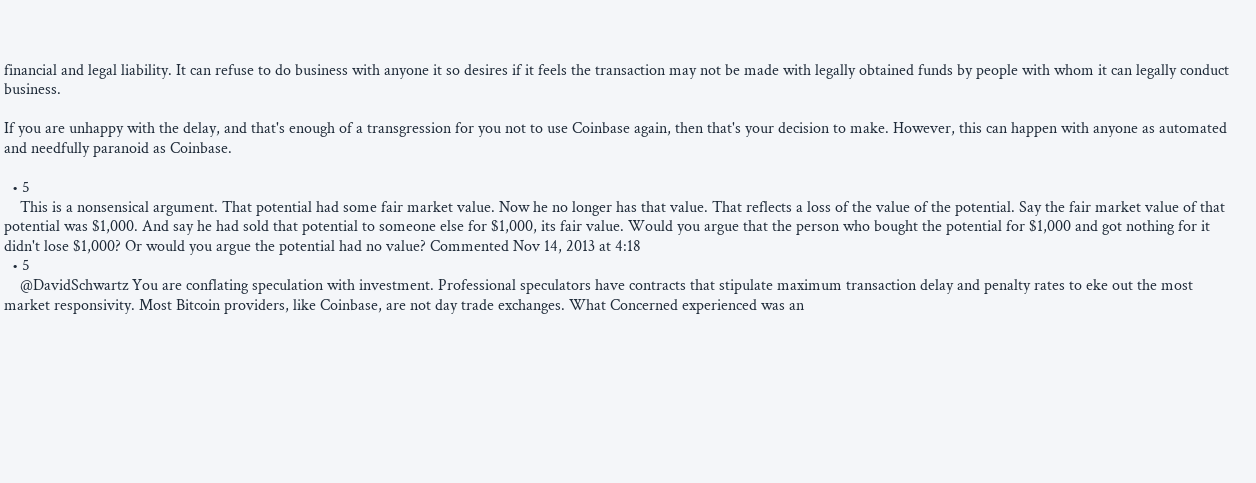financial and legal liability. It can refuse to do business with anyone it so desires if it feels the transaction may not be made with legally obtained funds by people with whom it can legally conduct business.

If you are unhappy with the delay, and that's enough of a transgression for you not to use Coinbase again, then that's your decision to make. However, this can happen with anyone as automated and needfully paranoid as Coinbase.

  • 5
    This is a nonsensical argument. That potential had some fair market value. Now he no longer has that value. That reflects a loss of the value of the potential. Say the fair market value of that potential was $1,000. And say he had sold that potential to someone else for $1,000, its fair value. Would you argue that the person who bought the potential for $1,000 and got nothing for it didn't lose $1,000? Or would you argue the potential had no value? Commented Nov 14, 2013 at 4:18
  • 5
    @DavidSchwartz You are conflating speculation with investment. Professional speculators have contracts that stipulate maximum transaction delay and penalty rates to eke out the most market responsivity. Most Bitcoin providers, like Coinbase, are not day trade exchanges. What Concerned experienced was an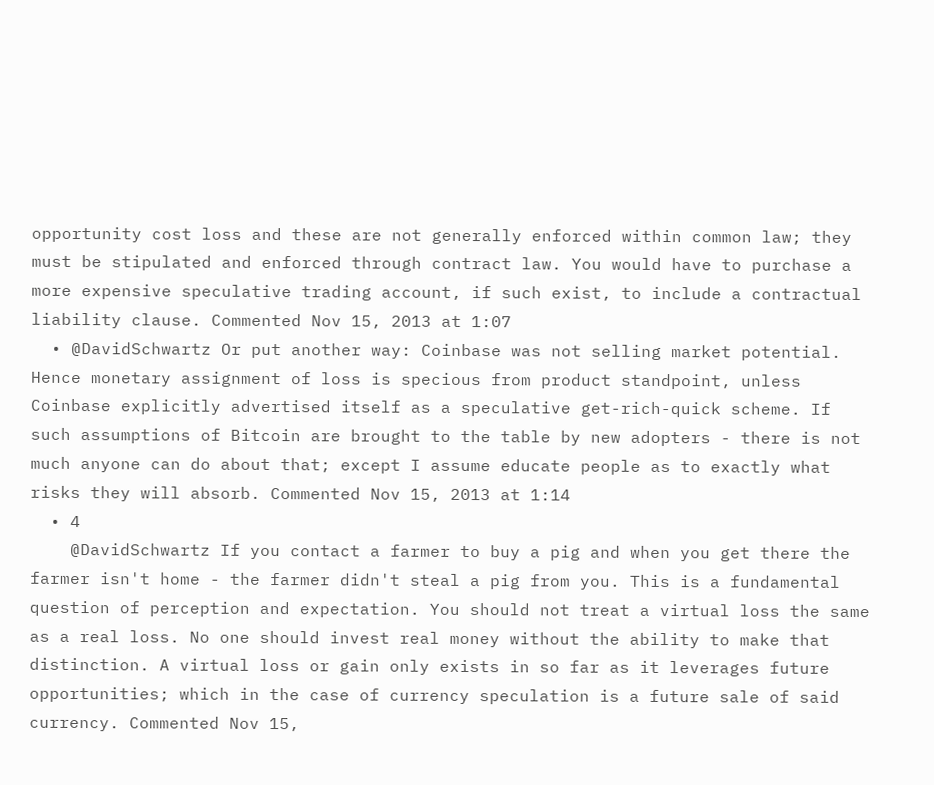opportunity cost loss and these are not generally enforced within common law; they must be stipulated and enforced through contract law. You would have to purchase a more expensive speculative trading account, if such exist, to include a contractual liability clause. Commented Nov 15, 2013 at 1:07
  • @DavidSchwartz Or put another way: Coinbase was not selling market potential. Hence monetary assignment of loss is specious from product standpoint, unless Coinbase explicitly advertised itself as a speculative get-rich-quick scheme. If such assumptions of Bitcoin are brought to the table by new adopters - there is not much anyone can do about that; except I assume educate people as to exactly what risks they will absorb. Commented Nov 15, 2013 at 1:14
  • 4
    @DavidSchwartz If you contact a farmer to buy a pig and when you get there the farmer isn't home - the farmer didn't steal a pig from you. This is a fundamental question of perception and expectation. You should not treat a virtual loss the same as a real loss. No one should invest real money without the ability to make that distinction. A virtual loss or gain only exists in so far as it leverages future opportunities; which in the case of currency speculation is a future sale of said currency. Commented Nov 15,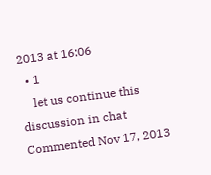2013 at 16:06
  • 1
    let us continue this discussion in chat Commented Nov 17, 2013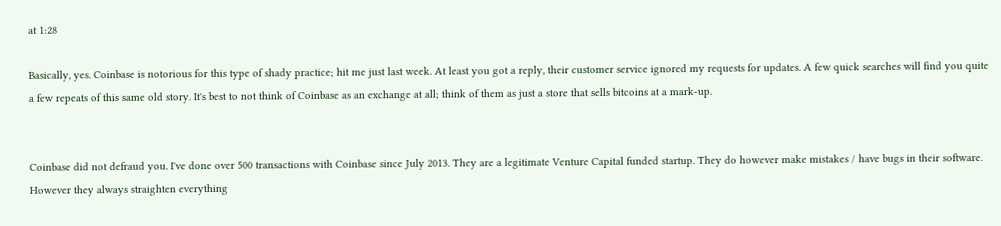at 1:28

Basically, yes. Coinbase is notorious for this type of shady practice; hit me just last week. At least you got a reply, their customer service ignored my requests for updates. A few quick searches will find you quite a few repeats of this same old story. It's best to not think of Coinbase as an exchange at all; think of them as just a store that sells bitcoins at a mark-up.


Coinbase did not defraud you. I've done over 500 transactions with Coinbase since July 2013. They are a legitimate Venture Capital funded startup. They do however make mistakes / have bugs in their software. However they always straighten everything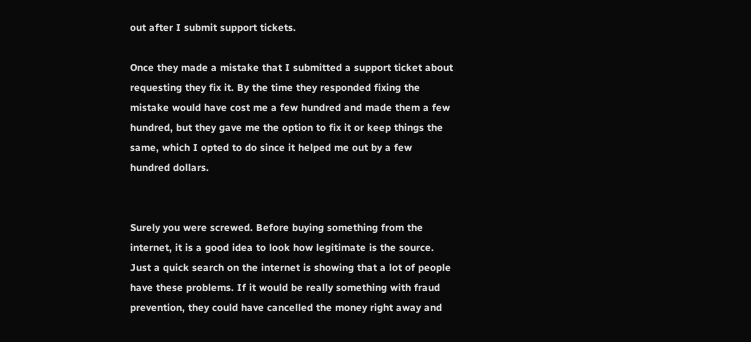out after I submit support tickets.

Once they made a mistake that I submitted a support ticket about requesting they fix it. By the time they responded fixing the mistake would have cost me a few hundred and made them a few hundred, but they gave me the option to fix it or keep things the same, which I opted to do since it helped me out by a few hundred dollars.


Surely you were screwed. Before buying something from the internet, it is a good idea to look how legitimate is the source. Just a quick search on the internet is showing that a lot of people have these problems. If it would be really something with fraud prevention, they could have cancelled the money right away and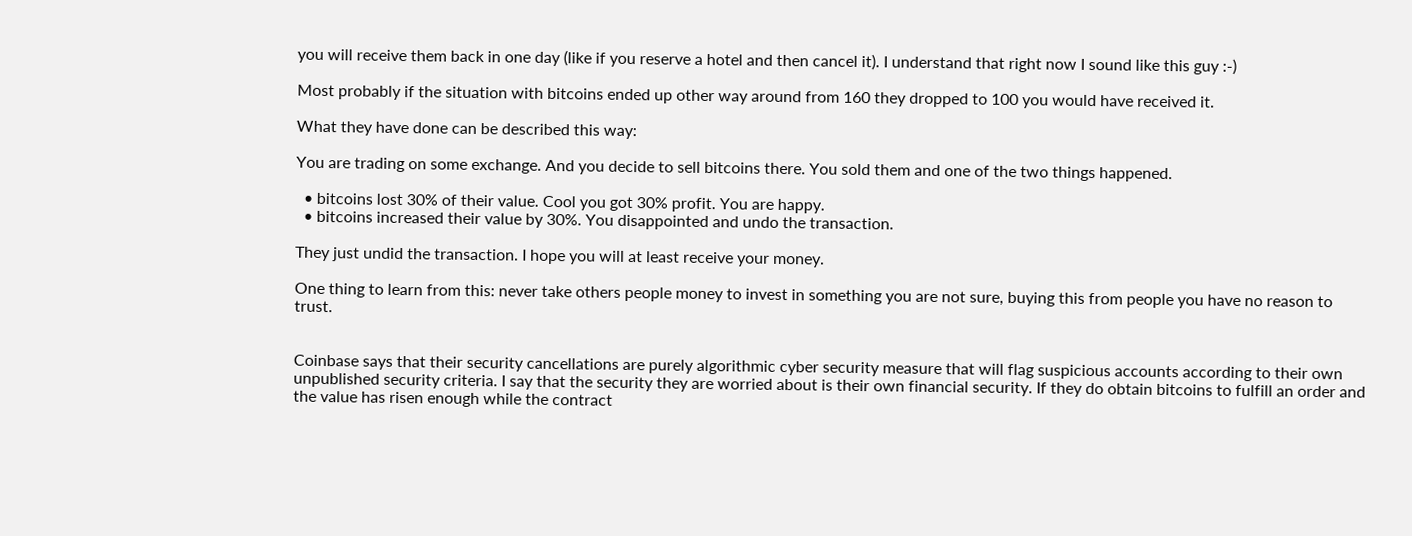you will receive them back in one day (like if you reserve a hotel and then cancel it). I understand that right now I sound like this guy :-)

Most probably if the situation with bitcoins ended up other way around from 160 they dropped to 100 you would have received it.

What they have done can be described this way:

You are trading on some exchange. And you decide to sell bitcoins there. You sold them and one of the two things happened.

  • bitcoins lost 30% of their value. Cool you got 30% profit. You are happy.
  • bitcoins increased their value by 30%. You disappointed and undo the transaction.

They just undid the transaction. I hope you will at least receive your money.

One thing to learn from this: never take others people money to invest in something you are not sure, buying this from people you have no reason to trust.


Coinbase says that their security cancellations are purely algorithmic cyber security measure that will flag suspicious accounts according to their own unpublished security criteria. I say that the security they are worried about is their own financial security. If they do obtain bitcoins to fulfill an order and the value has risen enough while the contract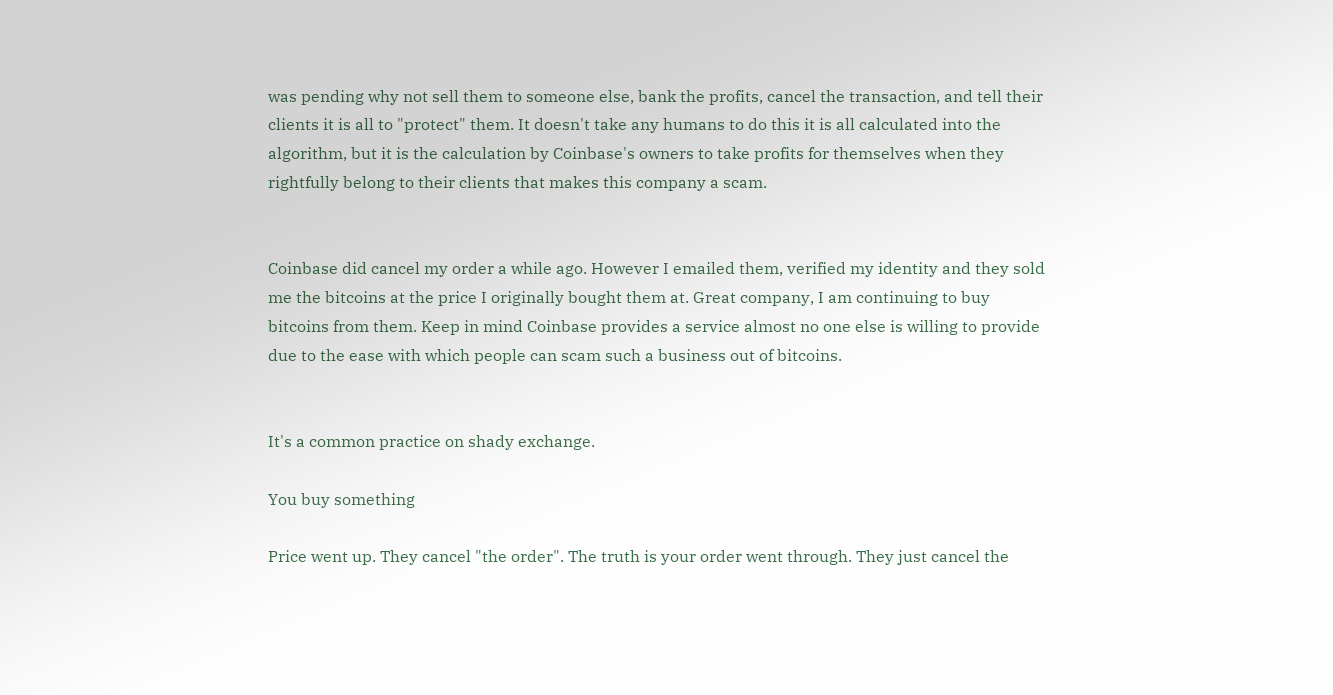was pending why not sell them to someone else, bank the profits, cancel the transaction, and tell their clients it is all to "protect" them. It doesn't take any humans to do this it is all calculated into the algorithm, but it is the calculation by Coinbase's owners to take profits for themselves when they rightfully belong to their clients that makes this company a scam.


Coinbase did cancel my order a while ago. However I emailed them, verified my identity and they sold me the bitcoins at the price I originally bought them at. Great company, I am continuing to buy bitcoins from them. Keep in mind Coinbase provides a service almost no one else is willing to provide due to the ease with which people can scam such a business out of bitcoins.


It's a common practice on shady exchange.

You buy something

Price went up. They cancel "the order". The truth is your order went through. They just cancel the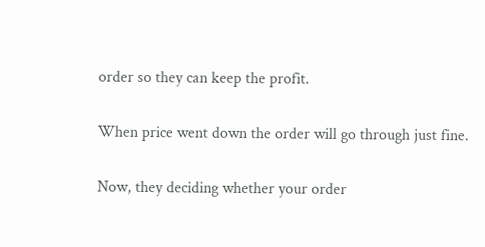order so they can keep the profit.

When price went down the order will go through just fine.

Now, they deciding whether your order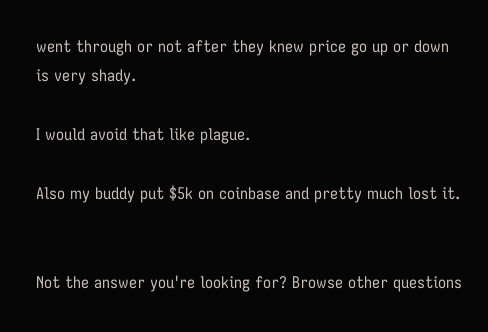went through or not after they knew price go up or down is very shady.

I would avoid that like plague.

Also my buddy put $5k on coinbase and pretty much lost it.


Not the answer you're looking for? Browse other questions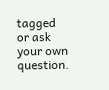tagged or ask your own question.